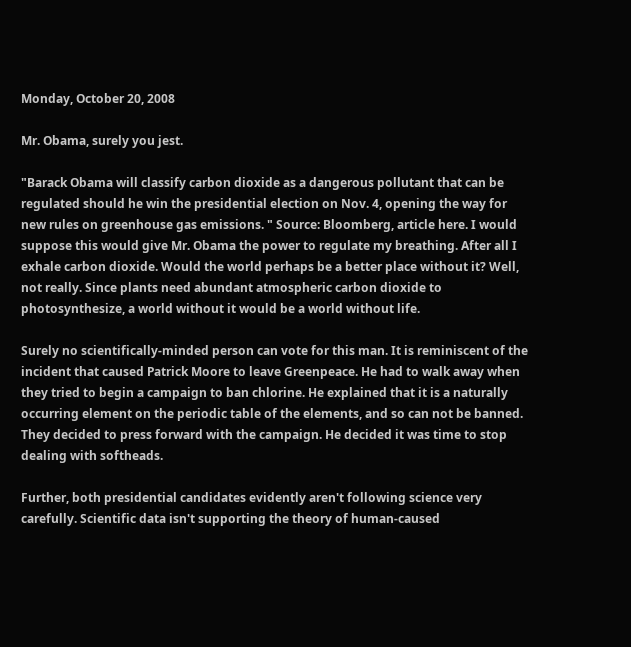Monday, October 20, 2008

Mr. Obama, surely you jest.

"Barack Obama will classify carbon dioxide as a dangerous pollutant that can be regulated should he win the presidential election on Nov. 4, opening the way for new rules on greenhouse gas emissions. " Source: Bloomberg, article here. I would suppose this would give Mr. Obama the power to regulate my breathing. After all I exhale carbon dioxide. Would the world perhaps be a better place without it? Well, not really. Since plants need abundant atmospheric carbon dioxide to photosynthesize, a world without it would be a world without life.

Surely no scientifically-minded person can vote for this man. It is reminiscent of the incident that caused Patrick Moore to leave Greenpeace. He had to walk away when they tried to begin a campaign to ban chlorine. He explained that it is a naturally occurring element on the periodic table of the elements, and so can not be banned. They decided to press forward with the campaign. He decided it was time to stop dealing with softheads.

Further, both presidential candidates evidently aren't following science very carefully. Scientific data isn't supporting the theory of human-caused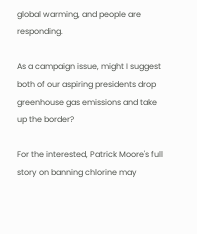global warming, and people are responding.

As a campaign issue, might I suggest both of our aspiring presidents drop greenhouse gas emissions and take up the border?

For the interested, Patrick Moore's full story on banning chlorine may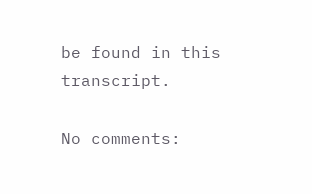be found in this transcript.

No comments: